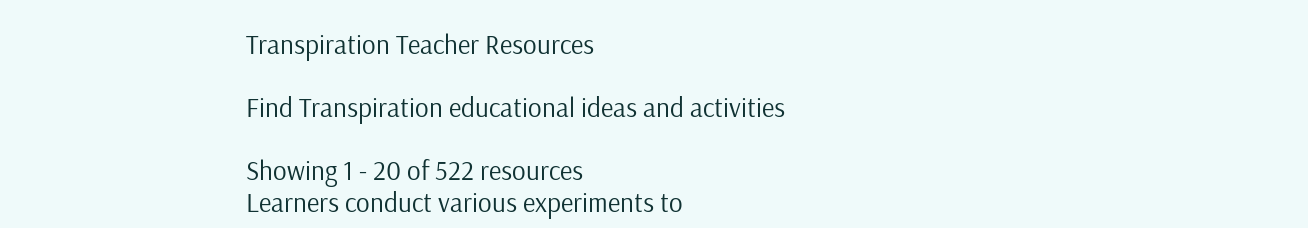Transpiration Teacher Resources

Find Transpiration educational ideas and activities

Showing 1 - 20 of 522 resources
Learners conduct various experiments to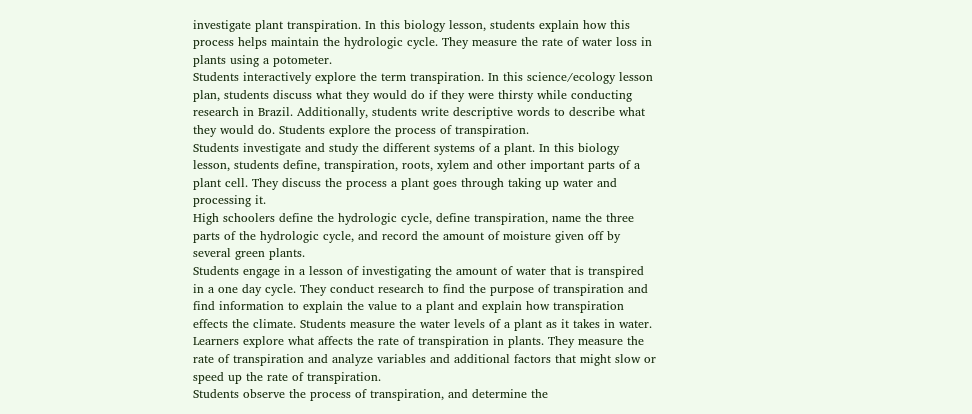investigate plant transpiration. In this biology lesson, students explain how this process helps maintain the hydrologic cycle. They measure the rate of water loss in plants using a potometer.
Students interactively explore the term transpiration. In this science/ecology lesson plan, students discuss what they would do if they were thirsty while conducting research in Brazil. Additionally, students write descriptive words to describe what they would do. Students explore the process of transpiration.
Students investigate and study the different systems of a plant. In this biology lesson, students define, transpiration, roots, xylem and other important parts of a plant cell. They discuss the process a plant goes through taking up water and processing it.
High schoolers define the hydrologic cycle, define transpiration, name the three parts of the hydrologic cycle, and record the amount of moisture given off by several green plants.
Students engage in a lesson of investigating the amount of water that is transpired in a one day cycle. They conduct research to find the purpose of transpiration and find information to explain the value to a plant and explain how transpiration effects the climate. Students measure the water levels of a plant as it takes in water.
Learners explore what affects the rate of transpiration in plants. They measure the rate of transpiration and analyze variables and additional factors that might slow or speed up the rate of transpiration.
Students observe the process of transpiration, and determine the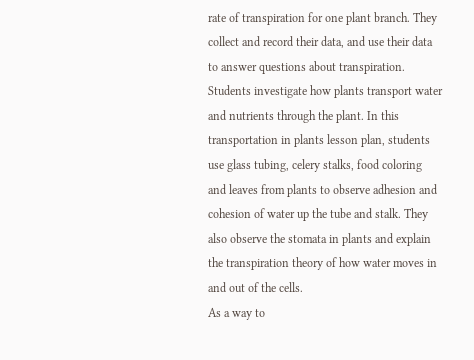rate of transpiration for one plant branch. They collect and record their data, and use their data to answer questions about transpiration.
Students investigate how plants transport water and nutrients through the plant. In this transportation in plants lesson plan, students use glass tubing, celery stalks, food coloring and leaves from plants to observe adhesion and cohesion of water up the tube and stalk. They also observe the stomata in plants and explain the transpiration theory of how water moves in and out of the cells.
As a way to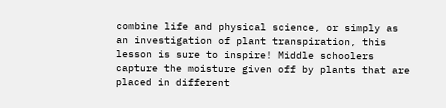combine life and physical science, or simply as an investigation of plant transpiration, this lesson is sure to inspire! Middle schoolers capture the moisture given off by plants that are placed in different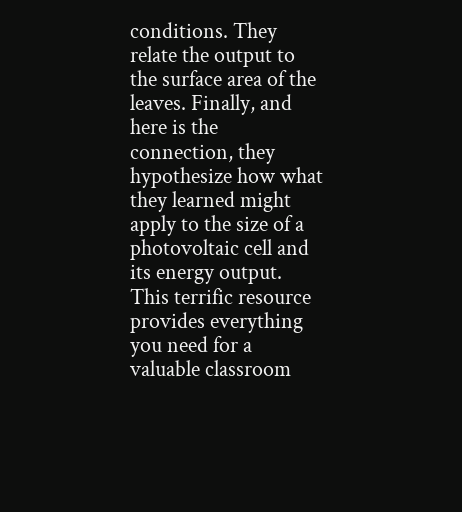conditions. They relate the output to the surface area of the leaves. Finally, and here is the connection, they hypothesize how what they learned might apply to the size of a photovoltaic cell and its energy output. This terrific resource provides everything you need for a valuable classroom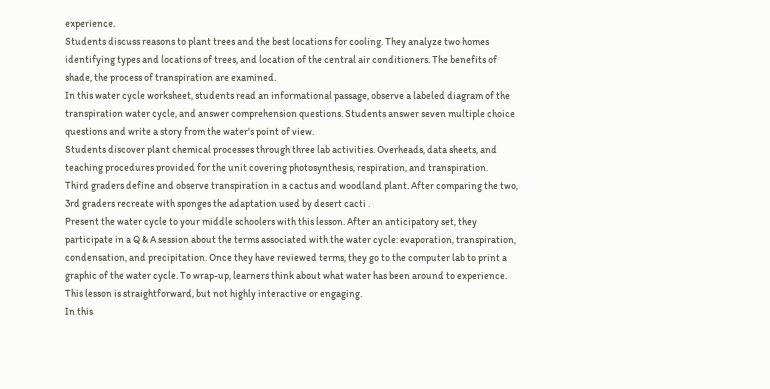experience.
Students discuss reasons to plant trees and the best locations for cooling. They analyze two homes identifying types and locations of trees, and location of the central air conditioners. The benefits of shade, the process of transpiration are examined.
In this water cycle worksheet, students read an informational passage, observe a labeled diagram of the transpiration water cycle, and answer comprehension questions. Students answer seven multiple choice questions and write a story from the water's point of view.
Students discover plant chemical processes through three lab activities. Overheads, data sheets, and teaching procedures provided for the unit covering photosynthesis, respiration, and transpiration.
Third graders define and observe transpiration in a cactus and woodland plant. After comparing the two, 3rd graders recreate with sponges the adaptation used by desert cacti .
Present the water cycle to your middle schoolers with this lesson. After an anticipatory set, they participate in a Q & A session about the terms associated with the water cycle: evaporation, transpiration, condensation, and precipitation. Once they have reviewed terms, they go to the computer lab to print a graphic of the water cycle. To wrap-up, learners think about what water has been around to experience. This lesson is straightforward, but not highly interactive or engaging.
In this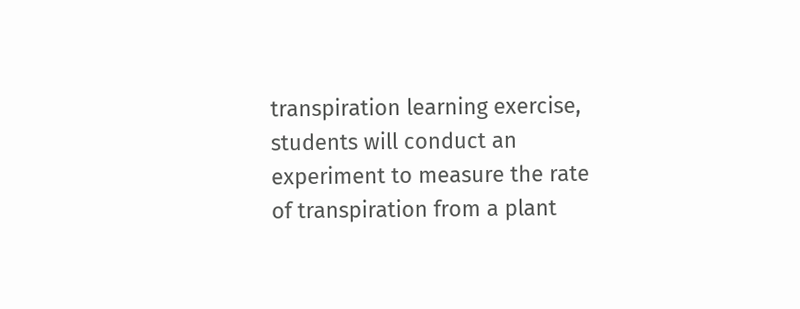transpiration learning exercise, students will conduct an experiment to measure the rate of transpiration from a plant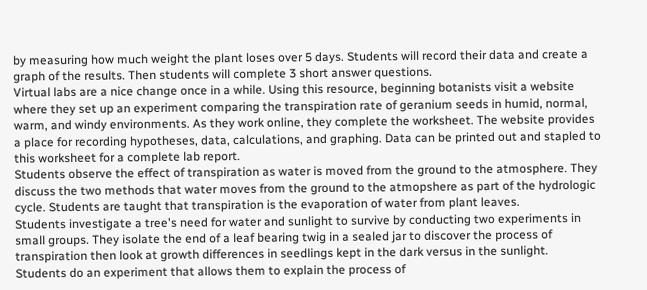by measuring how much weight the plant loses over 5 days. Students will record their data and create a graph of the results. Then students will complete 3 short answer questions.
Virtual labs are a nice change once in a while. Using this resource, beginning botanists visit a website where they set up an experiment comparing the transpiration rate of geranium seeds in humid, normal, warm, and windy environments. As they work online, they complete the worksheet. The website provides a place for recording hypotheses, data, calculations, and graphing. Data can be printed out and stapled to this worksheet for a complete lab report.
Students observe the effect of transpiration as water is moved from the ground to the atmosphere. They discuss the two methods that water moves from the ground to the atmopshere as part of the hydrologic cycle. Students are taught that transpiration is the evaporation of water from plant leaves.
Students investigate a tree's need for water and sunlight to survive by conducting two experiments in small groups. They isolate the end of a leaf bearing twig in a sealed jar to discover the process of transpiration then look at growth differences in seedlings kept in the dark versus in the sunlight.
Students do an experiment that allows them to explain the process of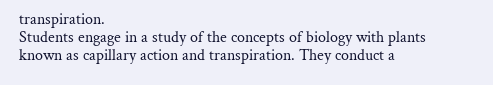transpiration.
Students engage in a study of the concepts of biology with plants known as capillary action and transpiration. They conduct a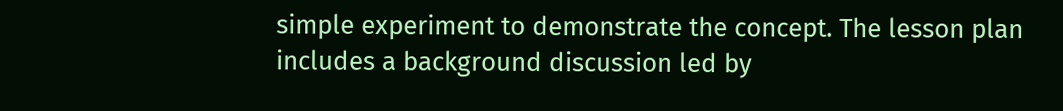simple experiment to demonstrate the concept. The lesson plan includes a background discussion led by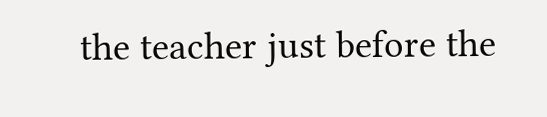the teacher just before the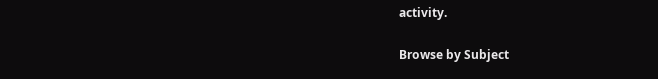activity.

Browse by Subject